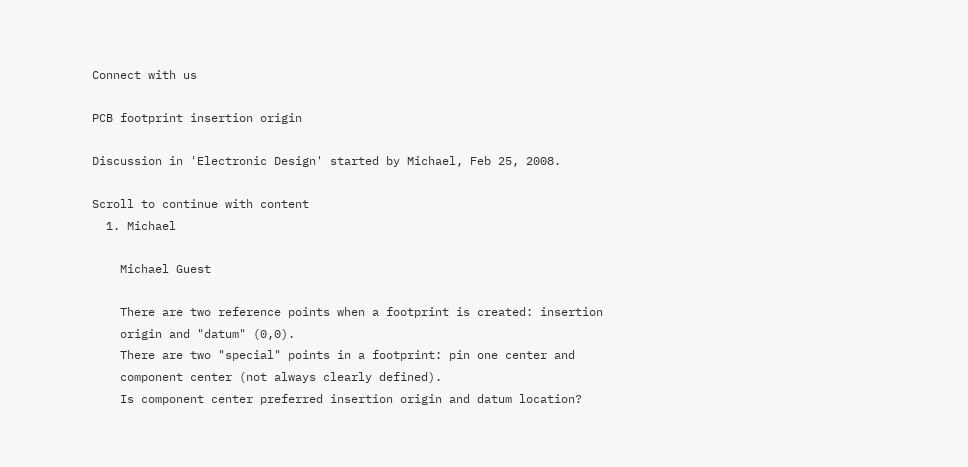Connect with us

PCB footprint insertion origin

Discussion in 'Electronic Design' started by Michael, Feb 25, 2008.

Scroll to continue with content
  1. Michael

    Michael Guest

    There are two reference points when a footprint is created: insertion
    origin and "datum" (0,0).
    There are two "special" points in a footprint: pin one center and
    component center (not always clearly defined).
    Is component center preferred insertion origin and datum location?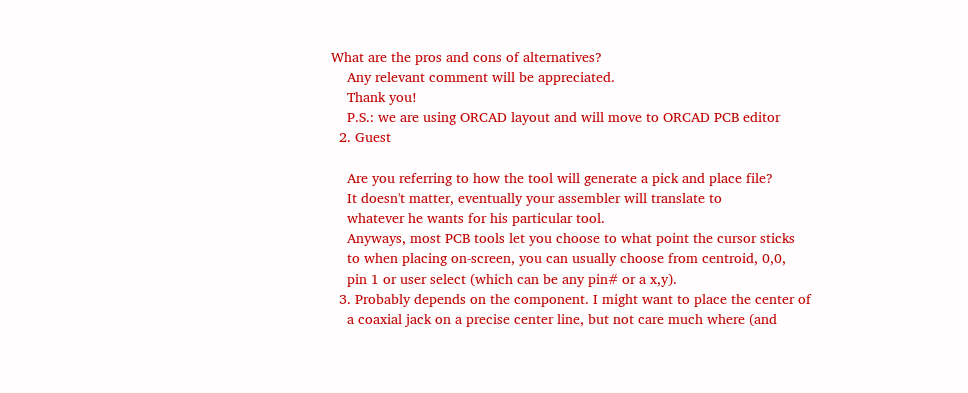What are the pros and cons of alternatives?
    Any relevant comment will be appreciated.
    Thank you!
    P.S.: we are using ORCAD layout and will move to ORCAD PCB editor
  2. Guest

    Are you referring to how the tool will generate a pick and place file?
    It doesn't matter, eventually your assembler will translate to
    whatever he wants for his particular tool.
    Anyways, most PCB tools let you choose to what point the cursor sticks
    to when placing on-screen, you can usually choose from centroid, 0,0,
    pin 1 or user select (which can be any pin# or a x,y).
  3. Probably depends on the component. I might want to place the center of
    a coaxial jack on a precise center line, but not care much where (and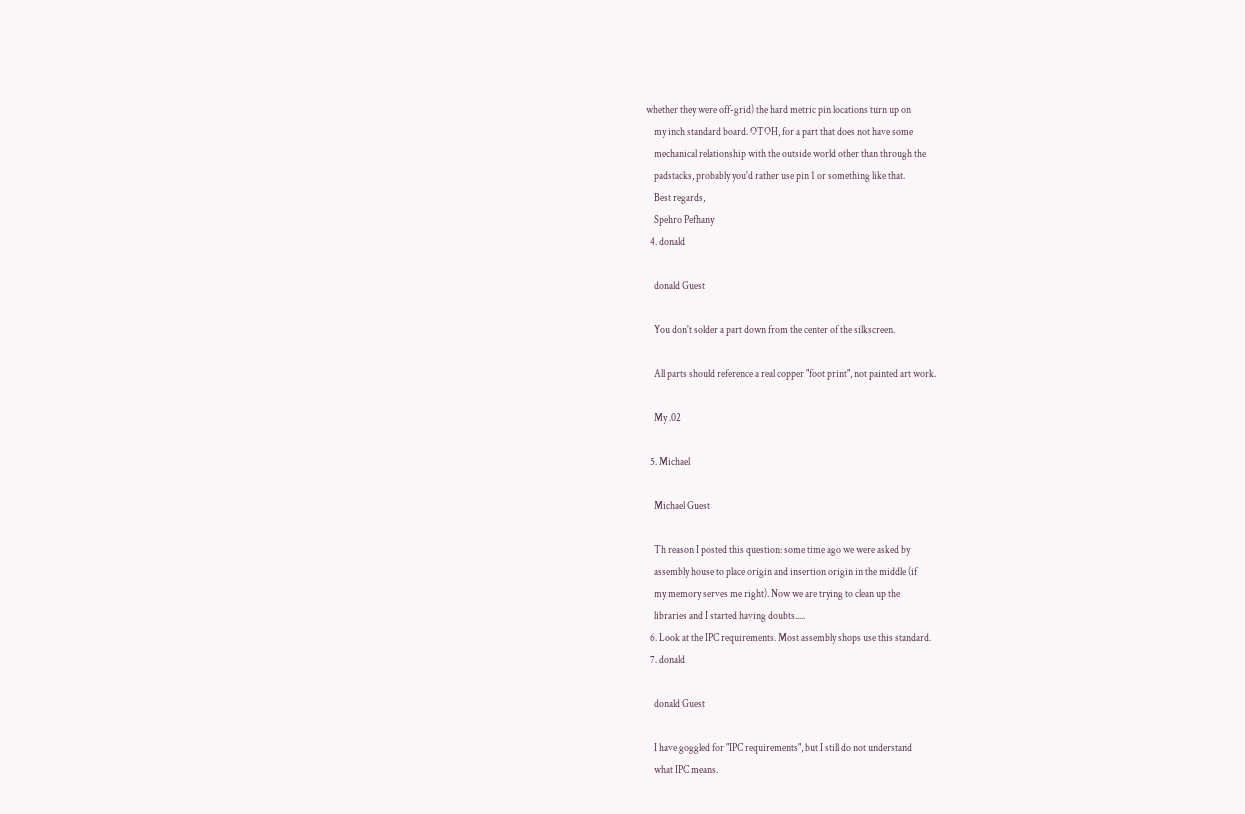whether they were off-grid) the hard metric pin locations turn up on
    my inch standard board. OTOH, for a part that does not have some
    mechanical relationship with the outside world other than through the
    padstacks, probably you'd rather use pin 1 or something like that.
    Best regards,
    Spehro Pefhany
  4. donald

    donald Guest

    You don't solder a part down from the center of the silkscreen.

    All parts should reference a real copper "foot print", not painted art work.

    My .02

  5. Michael

    Michael Guest

    Th reason I posted this question: some time ago we were asked by
    assembly house to place origin and insertion origin in the middle (if
    my memory serves me right). Now we are trying to clean up the
    libraries and I started having doubts.....
  6. Look at the IPC requirements. Most assembly shops use this standard.
  7. donald

    donald Guest

    I have goggled for "IPC requirements", but I still do not understand
    what IPC means.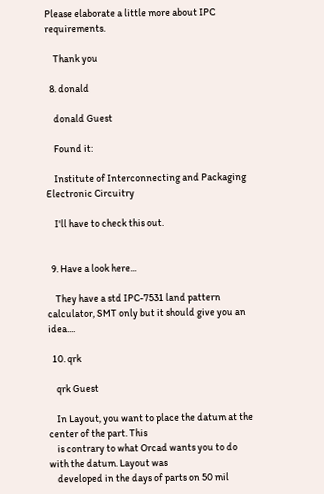Please elaborate a little more about IPC requirements.

    Thank you

  8. donald

    donald Guest

    Found it:

    Institute of Interconnecting and Packaging Electronic Circuitry

    I'll have to check this out.


  9. Have a look here...

    They have a std IPC-7531 land pattern calculator, SMT only but it should give you an idea....

  10. qrk

    qrk Guest

    In Layout, you want to place the datum at the center of the part. This
    is contrary to what Orcad wants you to do with the datum. Layout was
    developed in the days of parts on 50 mil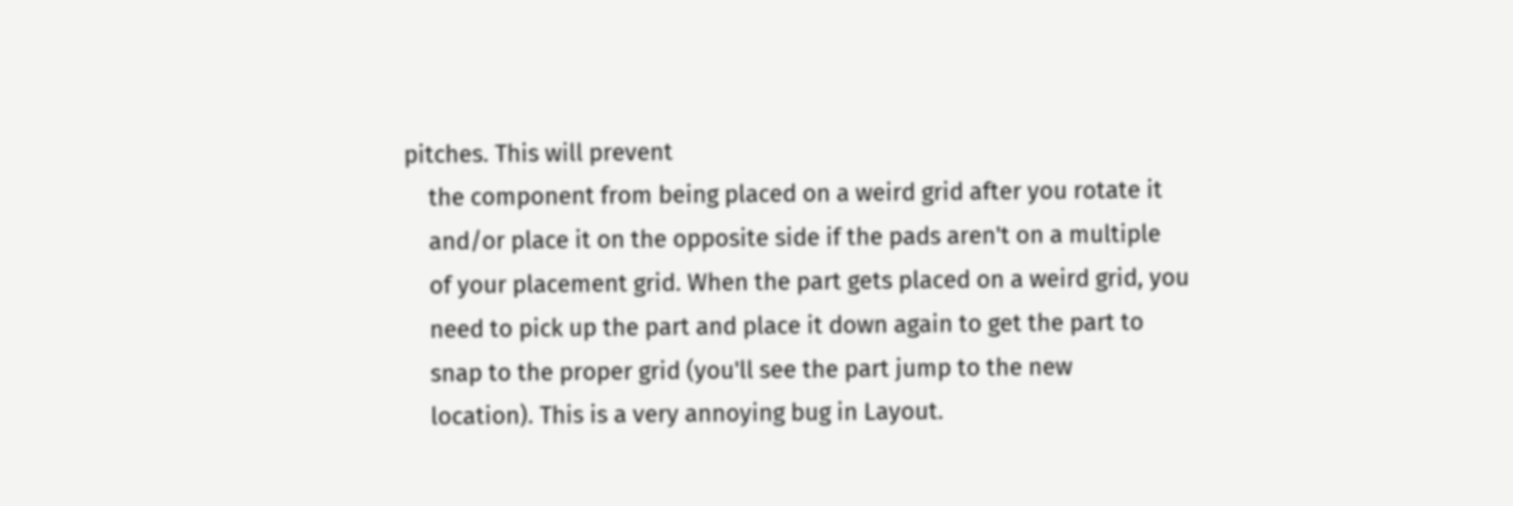pitches. This will prevent
    the component from being placed on a weird grid after you rotate it
    and/or place it on the opposite side if the pads aren't on a multiple
    of your placement grid. When the part gets placed on a weird grid, you
    need to pick up the part and place it down again to get the part to
    snap to the proper grid (you'll see the part jump to the new
    location). This is a very annoying bug in Layout.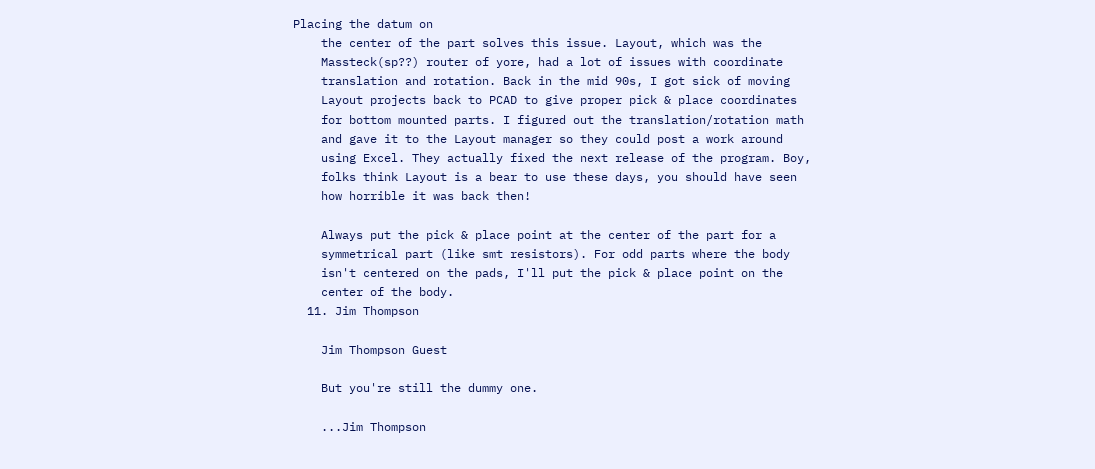Placing the datum on
    the center of the part solves this issue. Layout, which was the
    Massteck(sp??) router of yore, had a lot of issues with coordinate
    translation and rotation. Back in the mid 90s, I got sick of moving
    Layout projects back to PCAD to give proper pick & place coordinates
    for bottom mounted parts. I figured out the translation/rotation math
    and gave it to the Layout manager so they could post a work around
    using Excel. They actually fixed the next release of the program. Boy,
    folks think Layout is a bear to use these days, you should have seen
    how horrible it was back then!

    Always put the pick & place point at the center of the part for a
    symmetrical part (like smt resistors). For odd parts where the body
    isn't centered on the pads, I'll put the pick & place point on the
    center of the body.
  11. Jim Thompson

    Jim Thompson Guest

    But you're still the dummy one.

    ...Jim Thompson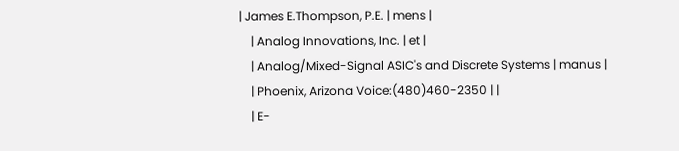| James E.Thompson, P.E. | mens |
    | Analog Innovations, Inc. | et |
    | Analog/Mixed-Signal ASIC's and Discrete Systems | manus |
    | Phoenix, Arizona Voice:(480)460-2350 | |
    | E-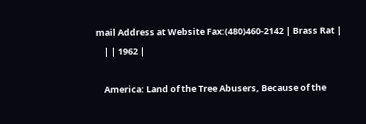mail Address at Website Fax:(480)460-2142 | Brass Rat |
    | | 1962 |

    America: Land of the Tree Abusers, Because of the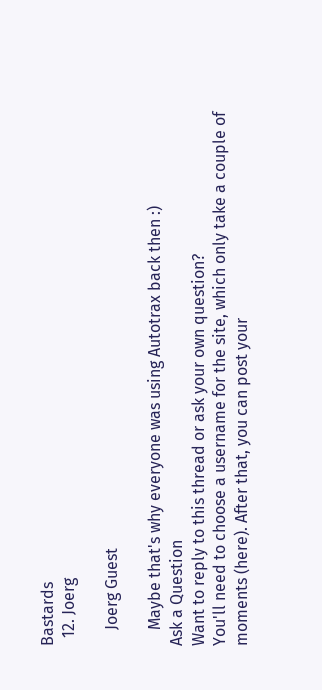Bastards
  12. Joerg

    Joerg Guest

    Maybe that's why everyone was using Autotrax back then :)
Ask a Question
Want to reply to this thread or ask your own question?
You'll need to choose a username for the site, which only take a couple of moments (here). After that, you can post your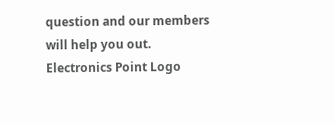question and our members will help you out.
Electronics Point Logo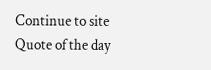Continue to site
Quote of the day